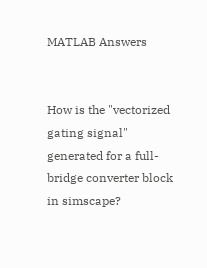MATLAB Answers


How is the "vectorized gating signal" generated for a full-bridge converter block in simscape?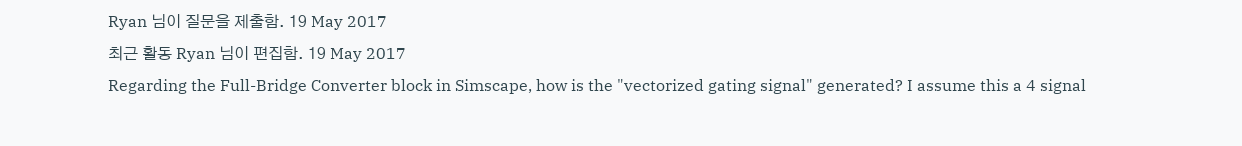Ryan 님이 질문을 제출함. 19 May 2017
최근 활동 Ryan 님이 편집함. 19 May 2017
Regarding the Full-Bridge Converter block in Simscape, how is the "vectorized gating signal" generated? I assume this a 4 signal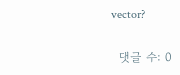vector?

  댓글 수: 0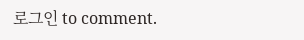로그인 to comment.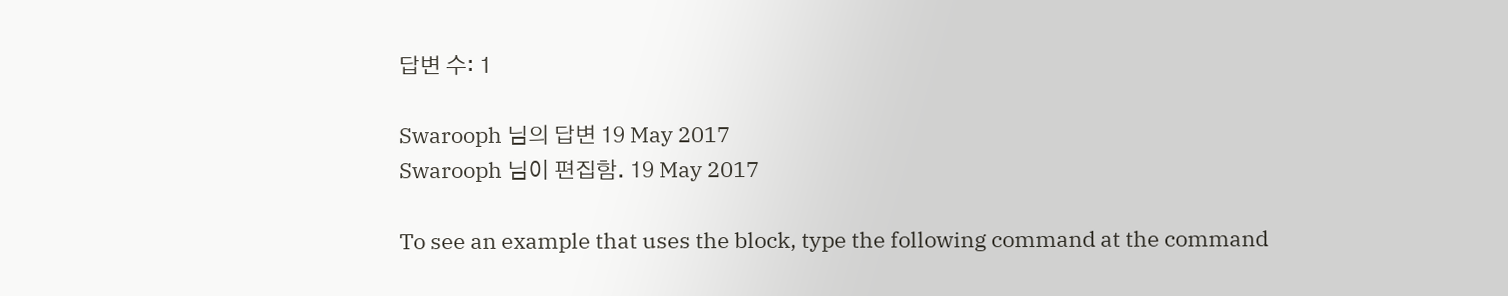답변 수: 1

Swarooph 님의 답변 19 May 2017
Swarooph 님이 편집함. 19 May 2017

To see an example that uses the block, type the following command at the command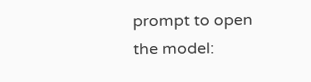prompt to open the model: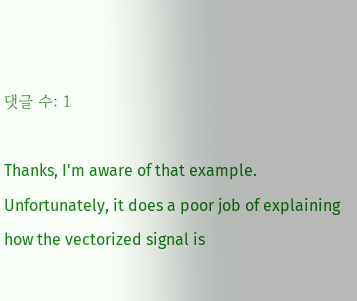댓글 수: 1

Thanks, I'm aware of that example. Unfortunately, it does a poor job of explaining how the vectorized signal is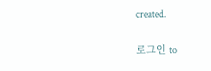created.

로그인 to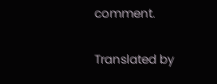comment.

Translated by